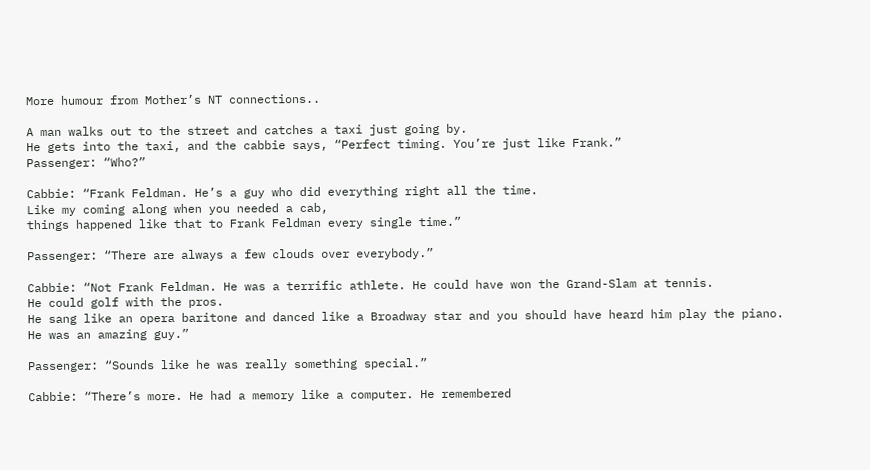More humour from Mother’s NT connections..

A man walks out to the street and catches a taxi just going by.
He gets into the taxi, and the cabbie says, “Perfect timing. You’re just like Frank.”
Passenger: “Who?”

Cabbie: “Frank Feldman. He’s a guy who did everything right all the time.
Like my coming along when you needed a cab,
things happened like that to Frank Feldman every single time.”

Passenger: “There are always a few clouds over everybody.”

Cabbie: “Not Frank Feldman. He was a terrific athlete. He could have won the Grand-Slam at tennis.
He could golf with the pros.
He sang like an opera baritone and danced like a Broadway star and you should have heard him play the piano.
He was an amazing guy.”

Passenger: “Sounds like he was really something special.”

Cabbie: “There’s more. He had a memory like a computer. He remembered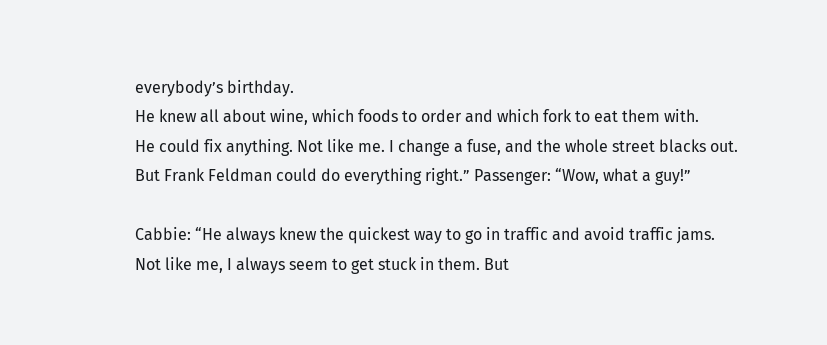everybody’s birthday.
He knew all about wine, which foods to order and which fork to eat them with.
He could fix anything. Not like me. I change a fuse, and the whole street blacks out.
But Frank Feldman could do everything right.” Passenger: “Wow, what a guy!”

Cabbie: “He always knew the quickest way to go in traffic and avoid traffic jams.
Not like me, I always seem to get stuck in them. But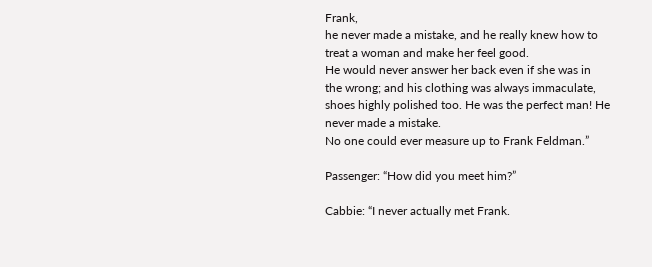Frank,
he never made a mistake, and he really knew how to treat a woman and make her feel good.
He would never answer her back even if she was in the wrong; and his clothing was always immaculate,
shoes highly polished too. He was the perfect man! He never made a mistake.
No one could ever measure up to Frank Feldman.”

Passenger: “How did you meet him?”

Cabbie: “I never actually met Frank.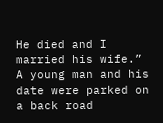He died and I married his wife.”
A young man and his date were parked on a back road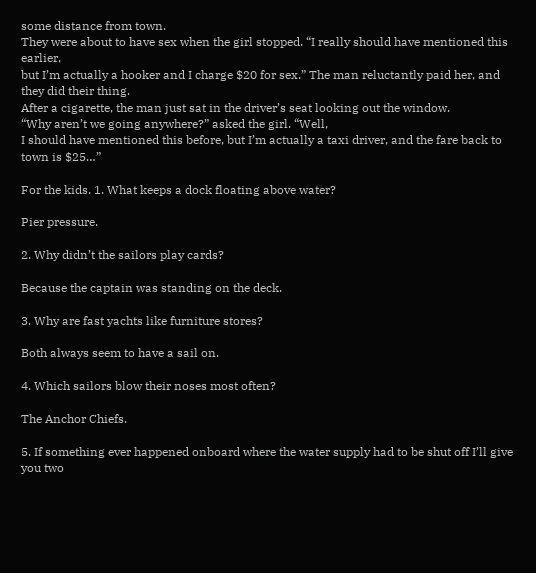some distance from town.
They were about to have sex when the girl stopped. “I really should have mentioned this earlier,
but I’m actually a hooker and I charge $20 for sex.” The man reluctantly paid her, and they did their thing.
After a cigarette, the man just sat in the driver’s seat looking out the window.
“Why aren’t we going anywhere?” asked the girl. “Well,
I should have mentioned this before, but I’m actually a taxi driver, and the fare back to town is $25…”

For the kids. 1. What keeps a dock floating above water?

Pier pressure.

2. Why didn’t the sailors play cards?

Because the captain was standing on the deck.

3. Why are fast yachts like furniture stores?

Both always seem to have a sail on.

4. Which sailors blow their noses most often?

The Anchor Chiefs.

5. If something ever happened onboard where the water supply had to be shut off I’ll give
you two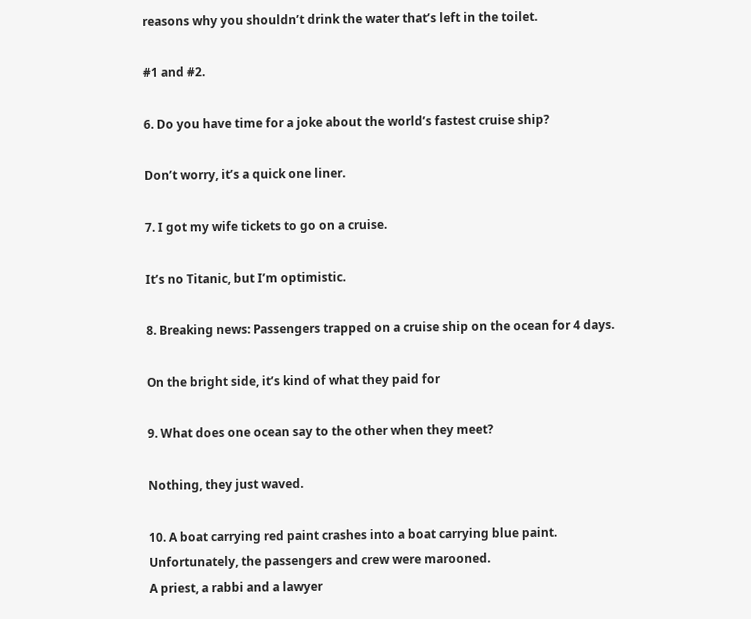reasons why you shouldn’t drink the water that’s left in the toilet.

#1 and #2.

6. Do you have time for a joke about the world’s fastest cruise ship?

Don’t worry, it’s a quick one liner.

7. I got my wife tickets to go on a cruise.

It’s no Titanic, but I’m optimistic.

8. Breaking news: Passengers trapped on a cruise ship on the ocean for 4 days.

On the bright side, it’s kind of what they paid for

9. What does one ocean say to the other when they meet?

Nothing, they just waved.

10. A boat carrying red paint crashes into a boat carrying blue paint.
Unfortunately, the passengers and crew were marooned.
A priest, a rabbi and a lawyer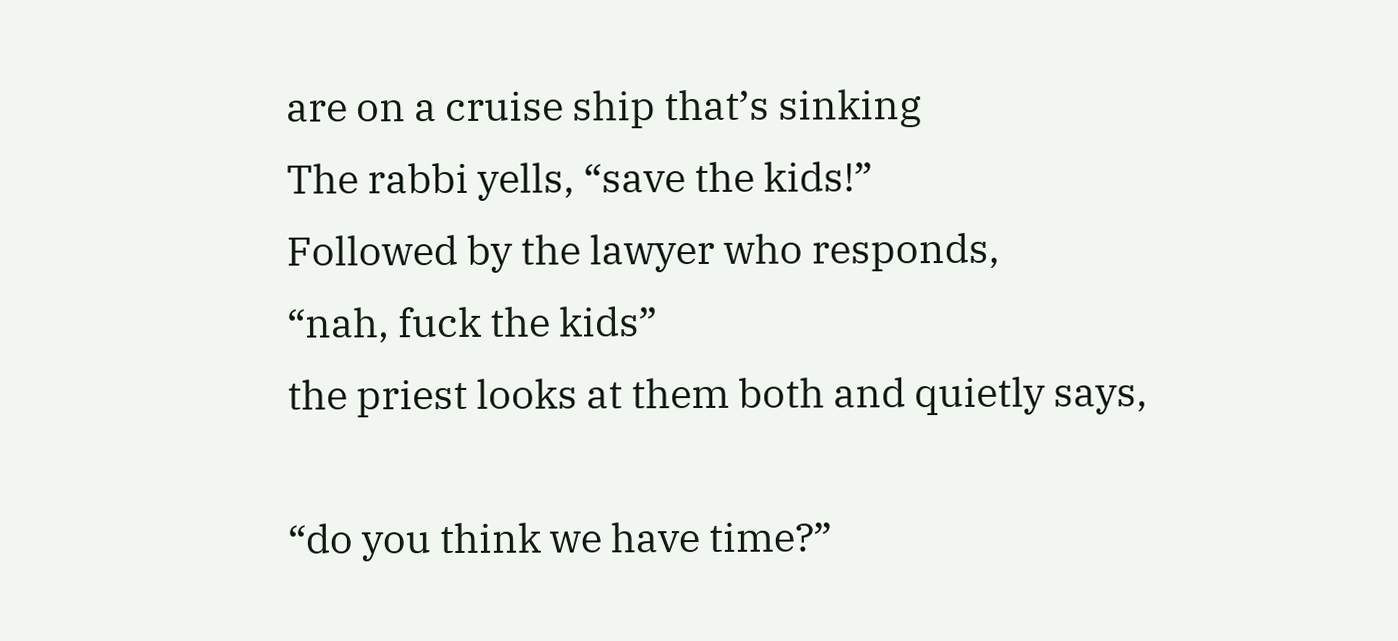are on a cruise ship that’s sinking
The rabbi yells, “save the kids!”
Followed by the lawyer who responds,
“nah, fuck the kids”
the priest looks at them both and quietly says,

“do you think we have time?”